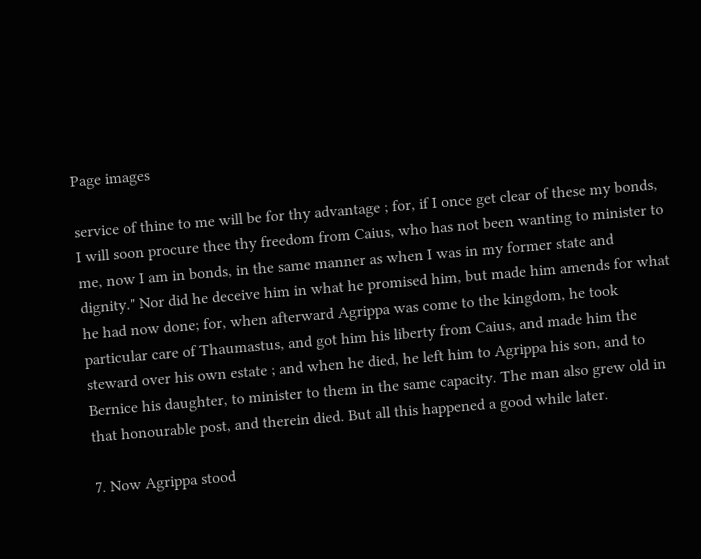Page images

service of thine to me will be for thy advantage ; for, if I once get clear of these my bonds, I will soon procure thee thy freedom from Caius, who has not been wanting to minister to me, now I am in bonds, in the same manner as when I was in my former state and dignity." Nor did he deceive him in what he promised him, but made him amends for what he had now done; for, when afterward Agrippa was come to the kingdom, he took particular care of Thaumastus, and got him his liberty from Caius, and made him the steward over his own estate ; and when he died, he left him to Agrippa his son, and to Bernice his daughter, to minister to them in the same capacity. The man also grew old in that honourable post, and therein died. But all this happened a good while later.

7. Now Agrippa stood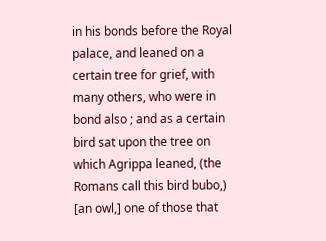in his bonds before the Royal palace, and leaned on a certain tree for grief, with many others, who were in bond also ; and as a certain bird sat upon the tree on which Agrippa leaned, (the Romans call this bird bubo,) [an owl,] one of those that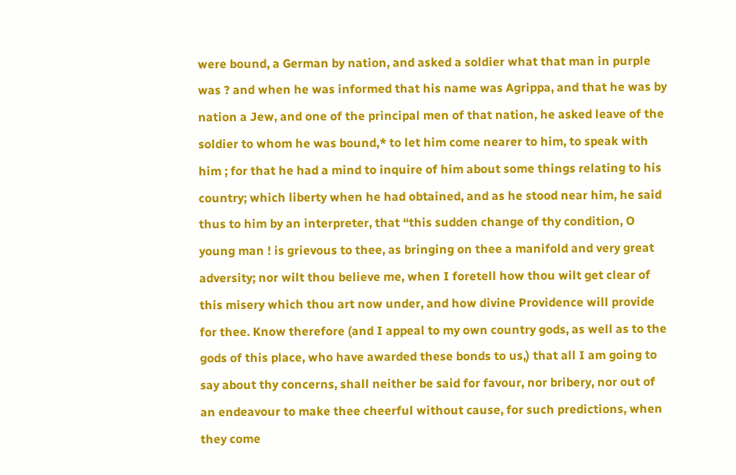were bound, a German by nation, and asked a soldier what that man in purple was ? and when he was informed that his name was Agrippa, and that he was by nation a Jew, and one of the principal men of that nation, he asked leave of the soldier to whom he was bound,* to let him come nearer to him, to speak with him ; for that he had a mind to inquire of him about some things relating to his country; which liberty when he had obtained, and as he stood near him, he said thus to him by an interpreter, that “this sudden change of thy condition, O young man ! is grievous to thee, as bringing on thee a manifold and very great adversity; nor wilt thou believe me, when I foretell how thou wilt get clear of this misery which thou art now under, and how divine Providence will provide for thee. Know therefore (and I appeal to my own country gods, as well as to the gods of this place, who have awarded these bonds to us,) that all I am going to say about thy concerns, shall neither be said for favour, nor bribery, nor out of an endeavour to make thee cheerful without cause, for such predictions, when they come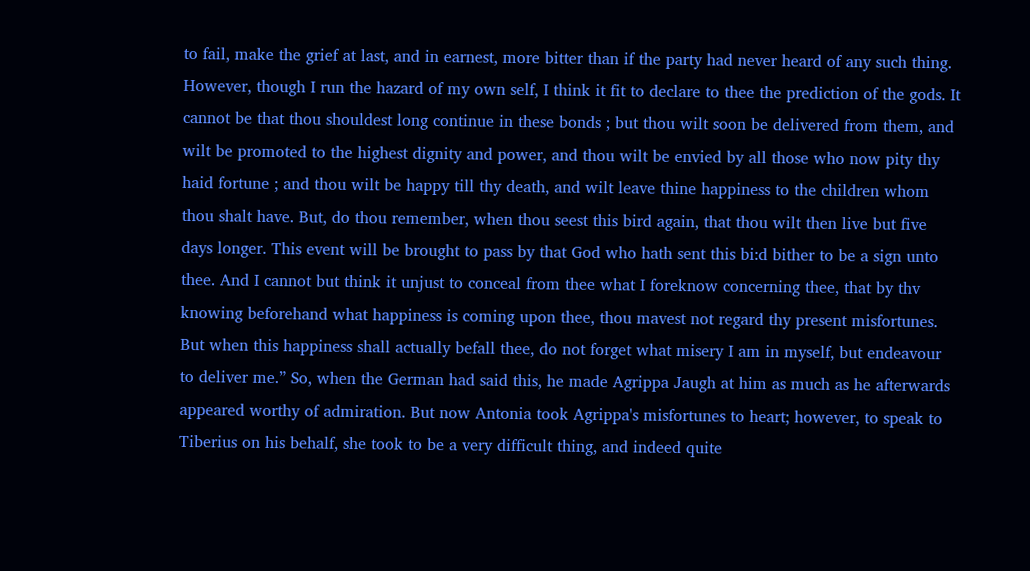to fail, make the grief at last, and in earnest, more bitter than if the party had never heard of any such thing. However, though I run the hazard of my own self, I think it fit to declare to thee the prediction of the gods. It cannot be that thou shouldest long continue in these bonds ; but thou wilt soon be delivered from them, and wilt be promoted to the highest dignity and power, and thou wilt be envied by all those who now pity thy haid fortune ; and thou wilt be happy till thy death, and wilt leave thine happiness to the children whom thou shalt have. But, do thou remember, when thou seest this bird again, that thou wilt then live but five days longer. This event will be brought to pass by that God who hath sent this bi:d bither to be a sign unto thee. And I cannot but think it unjust to conceal from thee what I foreknow concerning thee, that by thv knowing beforehand what happiness is coming upon thee, thou mavest not regard thy present misfortunes. But when this happiness shall actually befall thee, do not forget what misery I am in myself, but endeavour to deliver me.” So, when the German had said this, he made Agrippa Jaugh at him as much as he afterwards appeared worthy of admiration. But now Antonia took Agrippa's misfortunes to heart; however, to speak to Tiberius on his behalf, she took to be a very difficult thing, and indeed quite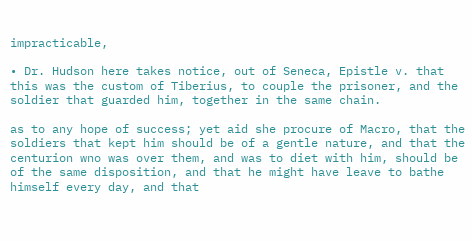impracticable,

• Dr. Hudson here takes notice, out of Seneca, Epistle v. that this was the custom of Tiberius, to couple the prisoner, and the soldier that guarded him, together in the same chain.

as to any hope of success; yet aid she procure of Macro, that the soldiers that kept him should be of a gentle nature, and that the centurion wno was over them, and was to diet with him, should be of the same disposition, and that he might have leave to bathe himself every day, and that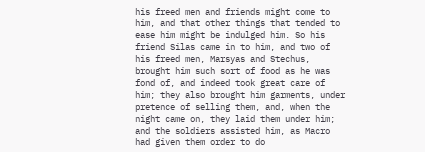his freed men and friends might come to him, and that other things that tended to ease him might be indulged him. So his friend Silas came in to him, and two of his freed men, Marsyas and Stechus, brought him such sort of food as he was fond of, and indeed took great care of him; they also brought him garments, under pretence of selling them, and, when the night came on, they laid them under him; and the soldiers assisted him, as Macro had given them order to do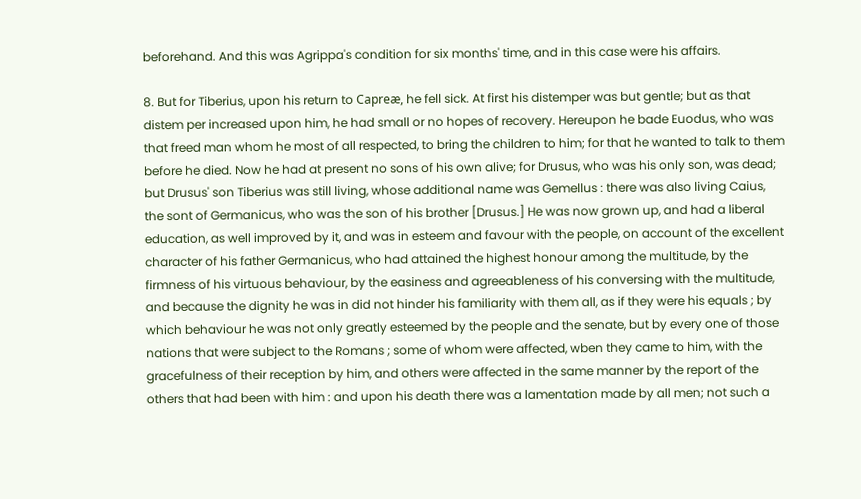beforehand. And this was Agrippa's condition for six months' time, and in this case were his affairs.

8. But for Tiberius, upon his return to Capreæ, he fell sick. At first his distemper was but gentle; but as that distem per increased upon him, he had small or no hopes of recovery. Hereupon he bade Euodus, who was that freed man whom he most of all respected, to bring the children to him; for that he wanted to talk to them before he died. Now he had at present no sons of his own alive; for Drusus, who was his only son, was dead; but Drusus' son Tiberius was still living, whose additional name was Gemellus : there was also living Caius, the sont of Germanicus, who was the son of his brother [Drusus.] He was now grown up, and had a liberal education, as well improved by it, and was in esteem and favour with the people, on account of the excellent character of his father Germanicus, who had attained the highest honour among the multitude, by the firmness of his virtuous behaviour, by the easiness and agreeableness of his conversing with the multitude, and because the dignity he was in did not hinder his familiarity with them all, as if they were his equals ; by which behaviour he was not only greatly esteemed by the people and the senate, but by every one of those nations that were subject to the Romans ; some of whom were affected, wben they came to him, with the gracefulness of their reception by him, and others were affected in the same manner by the report of the others that had been with him : and upon his death there was a lamentation made by all men; not such a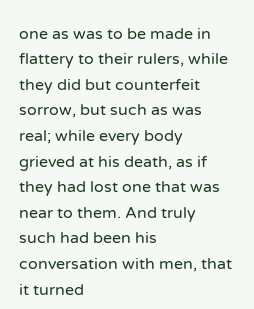one as was to be made in flattery to their rulers, while they did but counterfeit sorrow, but such as was real; while every body grieved at his death, as if they had lost one that was near to them. And truly such had been his conversation with men, that it turned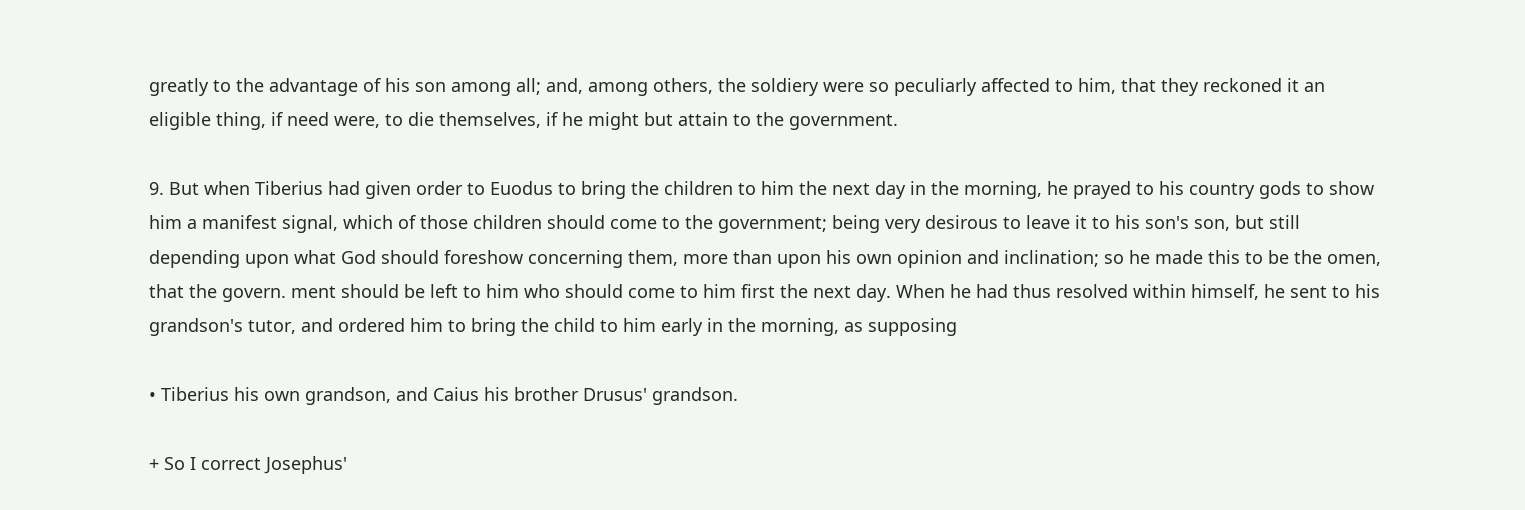greatly to the advantage of his son among all; and, among others, the soldiery were so peculiarly affected to him, that they reckoned it an eligible thing, if need were, to die themselves, if he might but attain to the government.

9. But when Tiberius had given order to Euodus to bring the children to him the next day in the morning, he prayed to his country gods to show him a manifest signal, which of those children should come to the government; being very desirous to leave it to his son's son, but still depending upon what God should foreshow concerning them, more than upon his own opinion and inclination; so he made this to be the omen, that the govern. ment should be left to him who should come to him first the next day. When he had thus resolved within himself, he sent to his grandson's tutor, and ordered him to bring the child to him early in the morning, as supposing

• Tiberius his own grandson, and Caius his brother Drusus' grandson.

+ So I correct Josephus'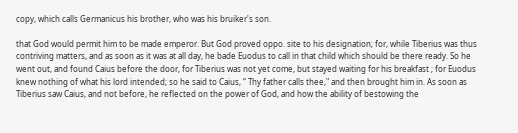copy, which calls Germanicus his brother, who was his bruiker's son.

that God would permit him to be made emperor. But God proved oppo. site to his designation; for, while Tiberius was thus contriving matters, and as soon as it was at all day, he bade Euodus to call in that child which should be there ready. So he went out, and found Caius before the door, for Tiberius was not yet come, but stayed waiting for his breakfast ; for Euodus knew nothing of what his lord intended; so he said to Caius, “ Thy father calls thee," and then brought him in. As soon as Tiberius saw Caius, and not before, he reflected on the power of God, and how the ability of bestowing the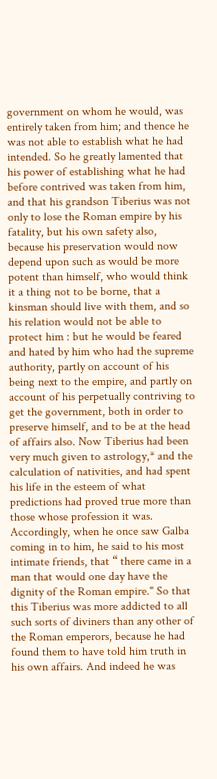government on whom he would, was entirely taken from him; and thence he was not able to establish what he had intended. So he greatly lamented that his power of establishing what he had before contrived was taken from him, and that his grandson Tiberius was not only to lose the Roman empire by his fatality, but his own safety also, because his preservation would now depend upon such as would be more potent than himself, who would think it a thing not to be borne, that a kinsman should live with them, and so his relation would not be able to protect him : but he would be feared and hated by him who had the supreme authority, partly on account of his being next to the empire, and partly on account of his perpetually contriving to get the government, both in order to preserve himself, and to be at the head of affairs also. Now Tiberius had been very much given to astrology,* and the calculation of nativities, and had spent his life in the esteem of what predictions had proved true more than those whose profession it was. Accordingly, when he once saw Galba coming in to him, he said to his most intimate friends, that “ there came in a man that would one day have the dignity of the Roman empire." So that this Tiberius was more addicted to all such sorts of diviners than any other of the Roman emperors, because he had found them to have told him truth in his own affairs. And indeed he was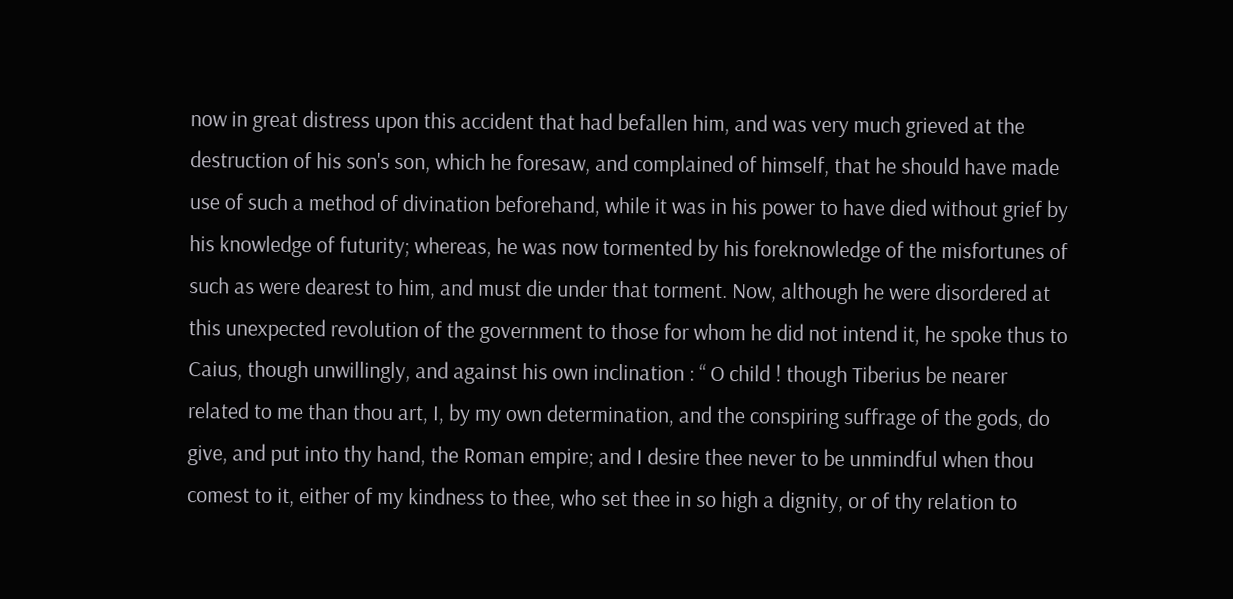now in great distress upon this accident that had befallen him, and was very much grieved at the destruction of his son's son, which he foresaw, and complained of himself, that he should have made use of such a method of divination beforehand, while it was in his power to have died without grief by his knowledge of futurity; whereas, he was now tormented by his foreknowledge of the misfortunes of such as were dearest to him, and must die under that torment. Now, although he were disordered at this unexpected revolution of the government to those for whom he did not intend it, he spoke thus to Caius, though unwillingly, and against his own inclination : “ O child ! though Tiberius be nearer related to me than thou art, I, by my own determination, and the conspiring suffrage of the gods, do give, and put into thy hand, the Roman empire; and I desire thee never to be unmindful when thou comest to it, either of my kindness to thee, who set thee in so high a dignity, or of thy relation to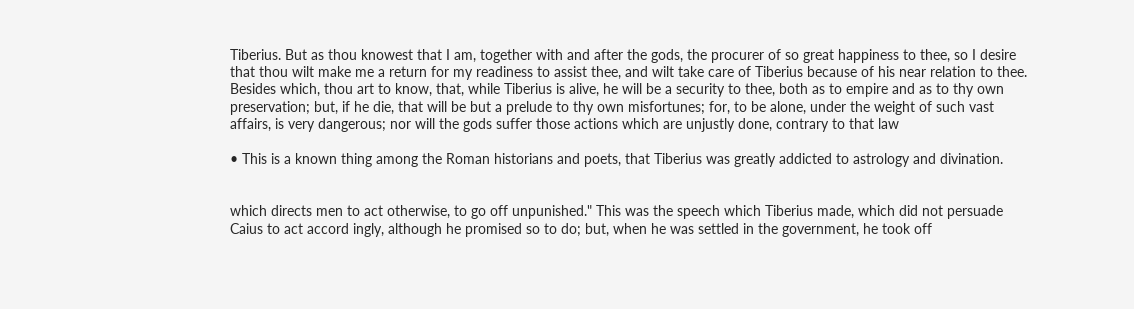Tiberius. But as thou knowest that I am, together with and after the gods, the procurer of so great happiness to thee, so I desire that thou wilt make me a return for my readiness to assist thee, and wilt take care of Tiberius because of his near relation to thee. Besides which, thou art to know, that, while Tiberius is alive, he will be a security to thee, both as to empire and as to thy own preservation; but, if he die, that will be but a prelude to thy own misfortunes; for, to be alone, under the weight of such vast affairs, is very dangerous; nor will the gods suffer those actions which are unjustly done, contrary to that law

• This is a known thing among the Roman historians and poets, that Tiberius was greatly addicted to astrology and divination.


which directs men to act otherwise, to go off unpunished." This was the speech which Tiberius made, which did not persuade Caius to act accord ingly, although he promised so to do; but, when he was settled in the government, he took off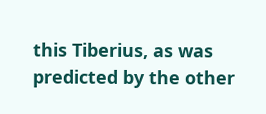this Tiberius, as was predicted by the other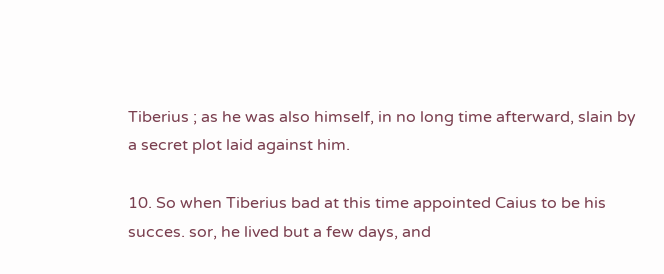Tiberius ; as he was also himself, in no long time afterward, slain by a secret plot laid against him.

10. So when Tiberius bad at this time appointed Caius to be his succes. sor, he lived but a few days, and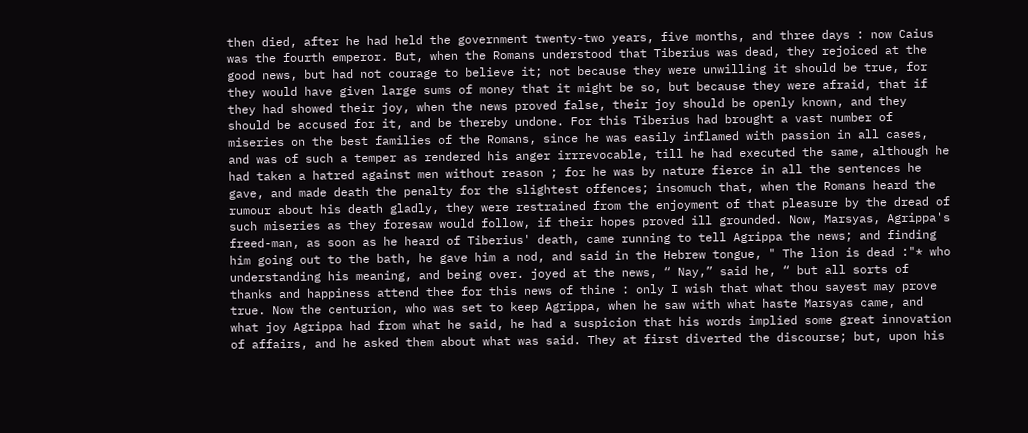then died, after he had held the government twenty-two years, five months, and three days : now Caius was the fourth emperor. But, when the Romans understood that Tiberius was dead, they rejoiced at the good news, but had not courage to believe it; not because they were unwilling it should be true, for they would have given large sums of money that it might be so, but because they were afraid, that if they had showed their joy, when the news proved false, their joy should be openly known, and they should be accused for it, and be thereby undone. For this Tiberius had brought a vast number of miseries on the best families of the Romans, since he was easily inflamed with passion in all cases, and was of such a temper as rendered his anger irrrevocable, till he had executed the same, although he had taken a hatred against men without reason ; for he was by nature fierce in all the sentences he gave, and made death the penalty for the slightest offences; insomuch that, when the Romans heard the rumour about his death gladly, they were restrained from the enjoyment of that pleasure by the dread of such miseries as they foresaw would follow, if their hopes proved ill grounded. Now, Marsyas, Agrippa's freed-man, as soon as he heard of Tiberius' death, came running to tell Agrippa the news; and finding him going out to the bath, he gave him a nod, and said in the Hebrew tongue, " The lion is dead :"* who understanding his meaning, and being over. joyed at the news, “ Nay,” said he, “ but all sorts of thanks and happiness attend thee for this news of thine : only I wish that what thou sayest may prove true. Now the centurion, who was set to keep Agrippa, when he saw with what haste Marsyas came, and what joy Agrippa had from what he said, he had a suspicion that his words implied some great innovation of affairs, and he asked them about what was said. They at first diverted the discourse; but, upon his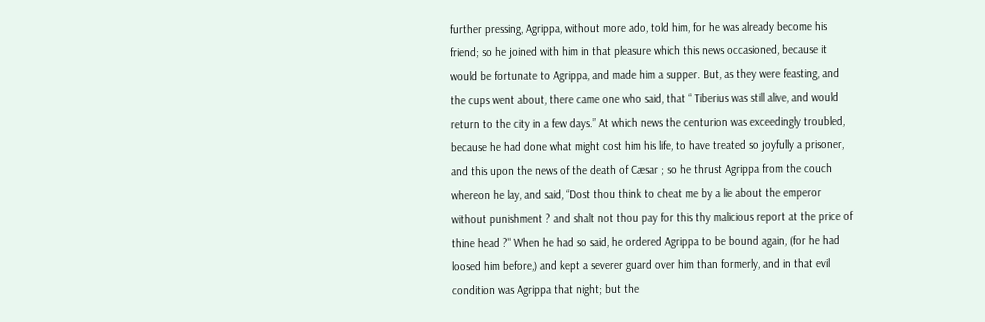further pressing, Agrippa, without more ado, told him, for he was already become his friend; so he joined with him in that pleasure which this news occasioned, because it would be fortunate to Agrippa, and made him a supper. But, as they were feasting, and the cups went about, there came one who said, that “ Tiberius was still alive, and would return to the city in a few days.” At which news the centurion was exceedingly troubled, because he had done what might cost him his life, to have treated so joyfully a prisoner, and this upon the news of the death of Cæsar ; so he thrust Agrippa from the couch whereon he lay, and said, “Dost thou think to cheat me by a lie about the emperor without punishment ? and shalt not thou pay for this thy malicious report at the price of thine head ?" When he had so said, he ordered Agrippa to be bound again, (for he had loosed him before,) and kept a severer guard over him than formerly, and in that evil condition was Agrippa that night; but the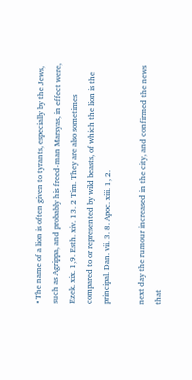• The name of a lion is often given to tyrants, especially by the Jews, such as Agrippa, and probably his freed-man Marsyas, in effect were, Ezek. xix. 1,9. Esth. xiv. 13. 2 Tim. They are also sometimes compared to or represented by wild beasts, of which the lion is the principal. Dan. vii. 3. 8. Apoc. xiii. 1, 2.

next day the rumour increased in the city, and confirmed the news that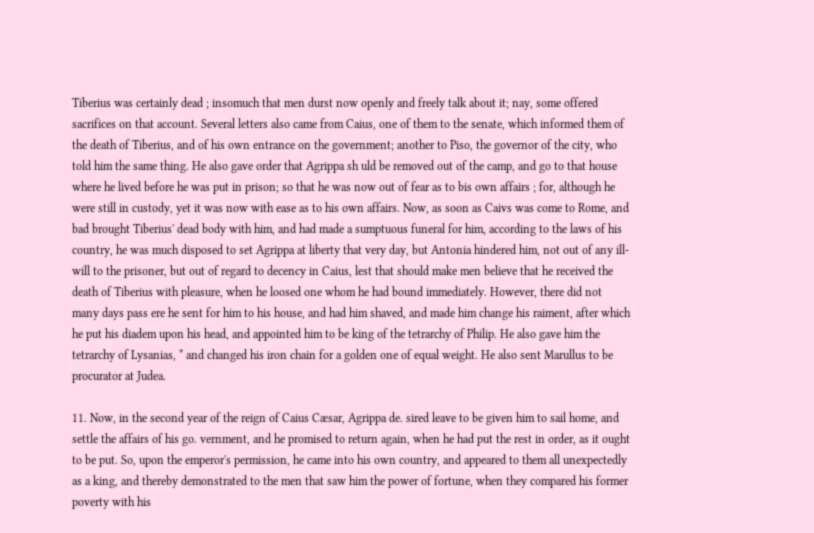Tiberius was certainly dead ; insomuch that men durst now openly and freely talk about it; nay, some offered sacrifices on that account. Several letters also came from Caius, one of them to the senate, which informed them of the death of Tiberius, and of his own entrance on the government; another to Piso, the governor of the city, who told him the same thing. He also gave order that Agrippa sh uld be removed out of the camp, and go to that house where he lived before he was put in prison; so that he was now out of fear as to bis own affairs ; for, although he were still in custody, yet it was now with ease as to his own affairs. Now, as soon as Caivs was come to Rome, and bad brought Tiberius' dead body with him, and had made a sumptuous funeral for him, according to the laws of his country, he was much disposed to set Agrippa at liberty that very day, but Antonia hindered him, not out of any ill-will to the prisoner, but out of regard to decency in Caius, lest that should make men believe that he received the death of Tiberius with pleasure, when he loosed one whom he had bound immediately. However, there did not many days pass ere he sent for him to his house, and had him shaved, and made him change his raiment, after which he put his diadem upon his head, and appointed him to be king of the tetrarchy of Philip. He also gave him the tetrarchy of Lysanias, * and changed his iron chain for a golden one of equal weight. He also sent Marullus to be procurator at Judea.

11. Now, in the second year of the reign of Caius Cæsar, Agrippa de. sired leave to be given him to sail home, and settle the affairs of his go. vernment, and he promised to return again, when he had put the rest in order, as it ought to be put. So, upon the emperor's permission, he came into his own country, and appeared to them all unexpectedly as a king, and thereby demonstrated to the men that saw him the power of fortune, when they compared his former poverty with his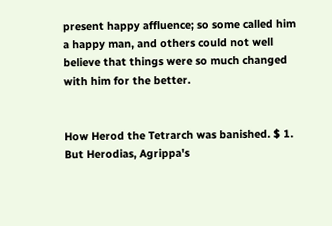present happy affluence; so some called him a happy man, and others could not well believe that things were so much changed with him for the better.


How Herod the Tetrarch was banished. $ 1. But Herodias, Agrippa's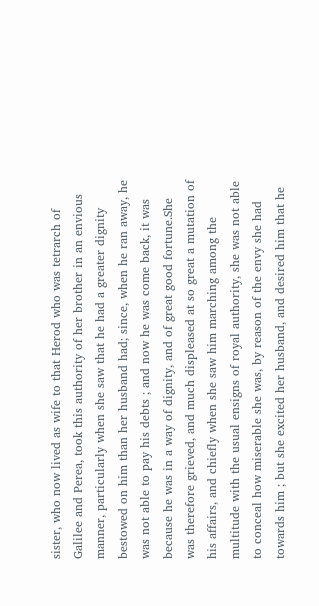sister, who now lived as wife to that Herod who was tetrarch of Galilee and Perea, took this authority of her brother in an envious manner, particularly when she saw that he had a greater dignity bestowed on him than her husband had; since, when he ran away, he was not able to pay his debts ; and now he was come back, it was because he was in a way of dignity, and of great good fortune.She was therefore grieved, and much displeased at so great a mutation of his affairs, and chiefly when she saw him marching among the multitude with the usual ensigns of royal authority, she was not able to conceal how miserable she was, by reason of the envy she had towards him ; but she excited her husband, and desired him that he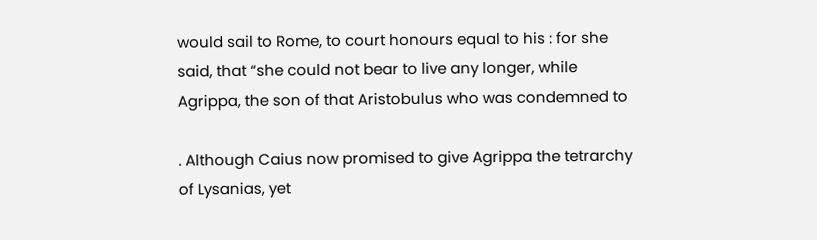would sail to Rome, to court honours equal to his : for she said, that “she could not bear to live any longer, while Agrippa, the son of that Aristobulus who was condemned to

. Although Caius now promised to give Agrippa the tetrarchy of Lysanias, yet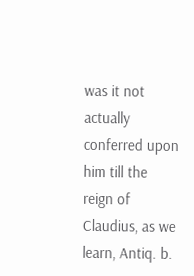was it not actually conferred upon him till the reign of Claudius, as we learn, Antiq. b.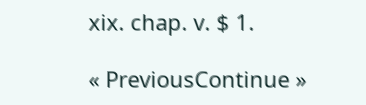xix. chap. v. $ 1.

« PreviousContinue »